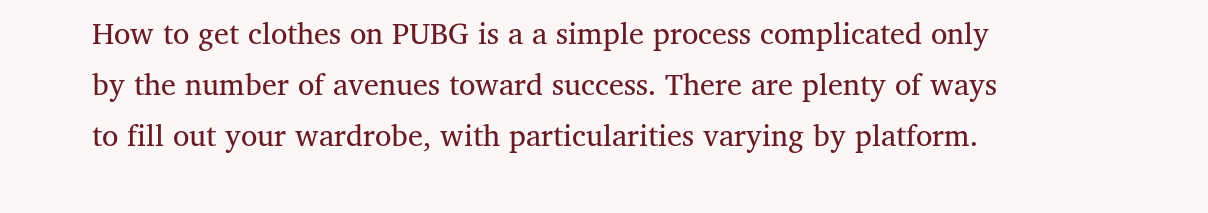How to get clothes on PUBG is a a simple process complicated only by the number of avenues toward success. There are plenty of ways to fill out your wardrobe, with particularities varying by platform.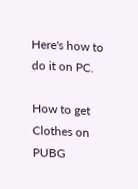Here's how to do it on PC.

How to get Clothes on PUBG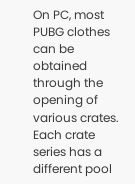On PC, most PUBG clothes can be obtained through the opening of various crates. Each crate series has a different pool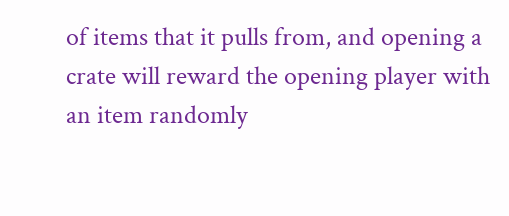of items that it pulls from, and opening a crate will reward the opening player with an item randomly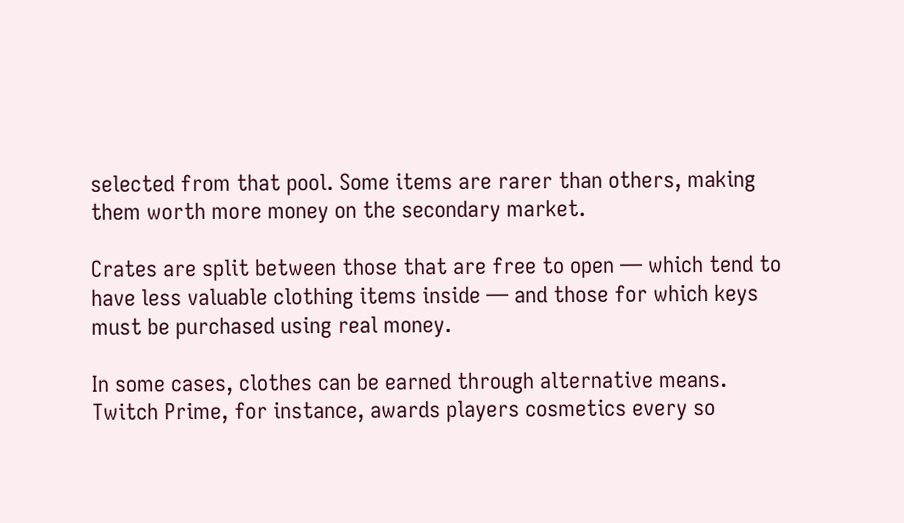selected from that pool. Some items are rarer than others, making them worth more money on the secondary market.

Crates are split between those that are free to open — which tend to have less valuable clothing items inside — and those for which keys must be purchased using real money.

In some cases, clothes can be earned through alternative means. Twitch Prime, for instance, awards players cosmetics every so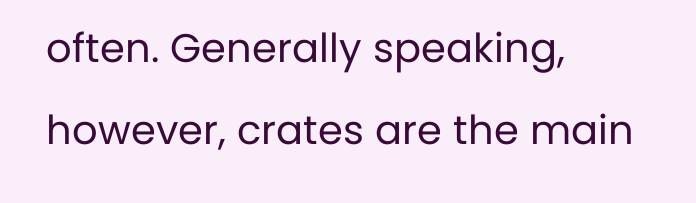often. Generally speaking, however, crates are the main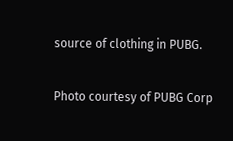source of clothing in PUBG.

Photo courtesy of PUBG Corp